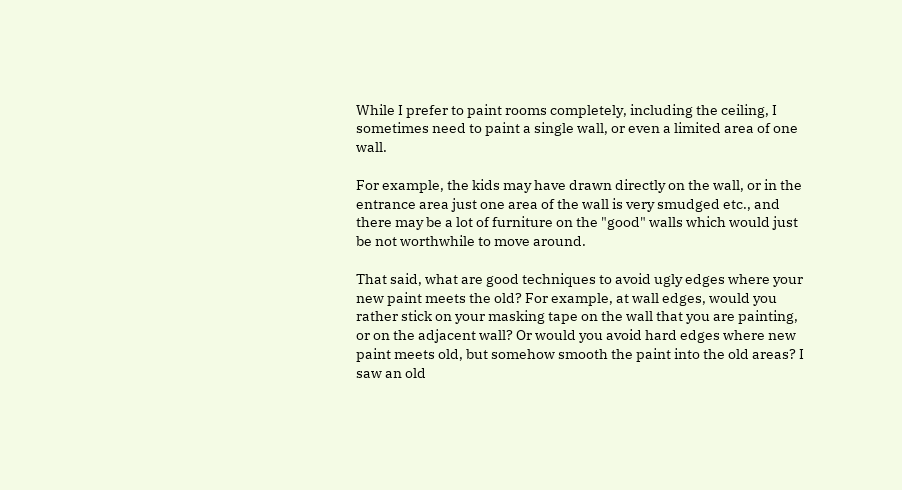While I prefer to paint rooms completely, including the ceiling, I sometimes need to paint a single wall, or even a limited area of one wall.

For example, the kids may have drawn directly on the wall, or in the entrance area just one area of the wall is very smudged etc., and there may be a lot of furniture on the "good" walls which would just be not worthwhile to move around.

That said, what are good techniques to avoid ugly edges where your new paint meets the old? For example, at wall edges, would you rather stick on your masking tape on the wall that you are painting, or on the adjacent wall? Or would you avoid hard edges where new paint meets old, but somehow smooth the paint into the old areas? I saw an old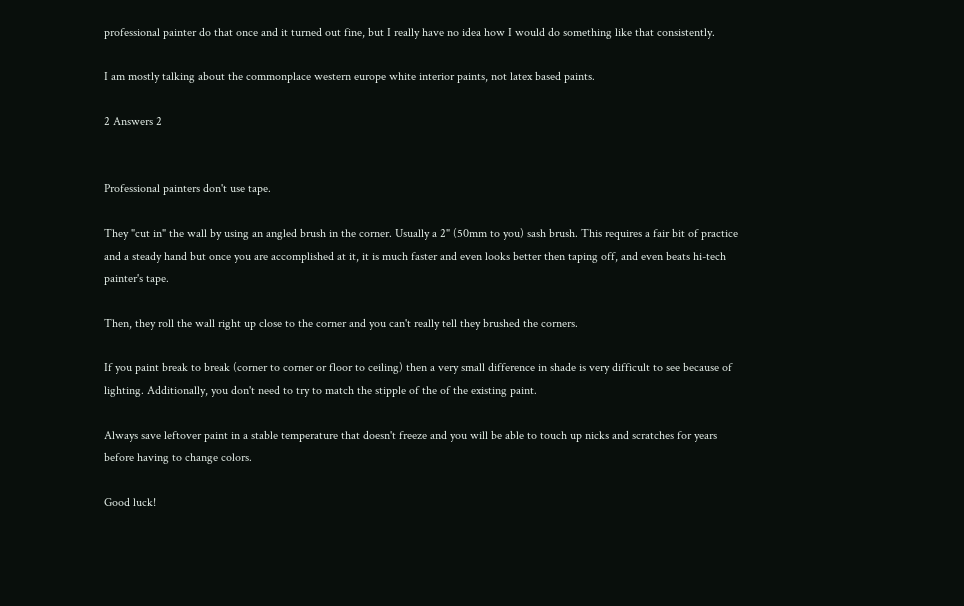professional painter do that once and it turned out fine, but I really have no idea how I would do something like that consistently.

I am mostly talking about the commonplace western europe white interior paints, not latex based paints.

2 Answers 2


Professional painters don't use tape.

They "cut in" the wall by using an angled brush in the corner. Usually a 2" (50mm to you) sash brush. This requires a fair bit of practice and a steady hand but once you are accomplished at it, it is much faster and even looks better then taping off, and even beats hi-tech painter's tape.

Then, they roll the wall right up close to the corner and you can't really tell they brushed the corners.

If you paint break to break (corner to corner or floor to ceiling) then a very small difference in shade is very difficult to see because of lighting. Additionally, you don't need to try to match the stipple of the of the existing paint.

Always save leftover paint in a stable temperature that doesn't freeze and you will be able to touch up nicks and scratches for years before having to change colors.

Good luck!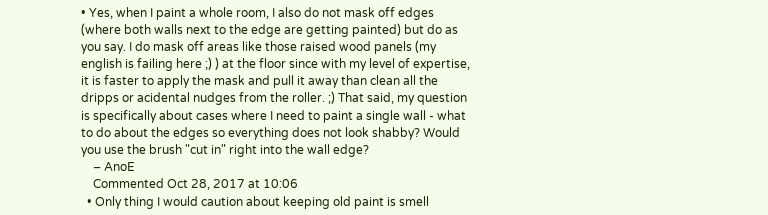• Yes, when I paint a whole room, I also do not mask off edges (where both walls next to the edge are getting painted) but do as you say. I do mask off areas like those raised wood panels (my english is failing here ;) ) at the floor since with my level of expertise, it is faster to apply the mask and pull it away than clean all the dripps or acidental nudges from the roller. ;) That said, my question is specifically about cases where I need to paint a single wall - what to do about the edges so everything does not look shabby? Would you use the brush "cut in" right into the wall edge?
    – AnoE
    Commented Oct 28, 2017 at 10:06
  • Only thing I would caution about keeping old paint is smell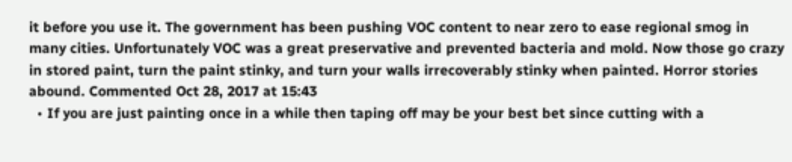it before you use it. The government has been pushing VOC content to near zero to ease regional smog in many cities. Unfortunately VOC was a great preservative and prevented bacteria and mold. Now those go crazy in stored paint, turn the paint stinky, and turn your walls irrecoverably stinky when painted. Horror stories abound. Commented Oct 28, 2017 at 15:43
  • If you are just painting once in a while then taping off may be your best bet since cutting with a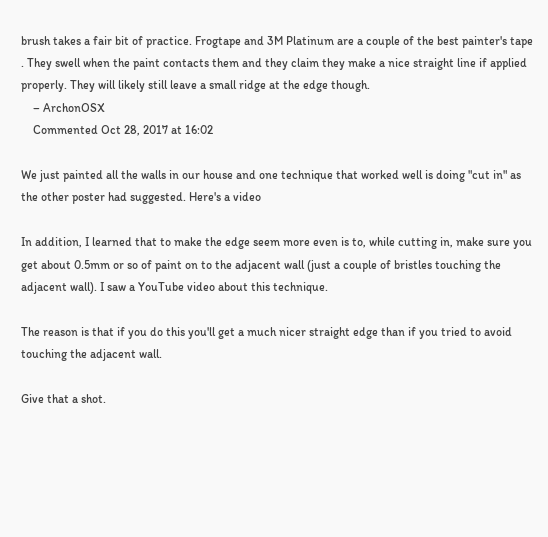brush takes a fair bit of practice. Frogtape and 3M Platinum are a couple of the best painter's tape . They swell when the paint contacts them and they claim they make a nice straight line if applied properly. They will likely still leave a small ridge at the edge though.
    – ArchonOSX
    Commented Oct 28, 2017 at 16:02

We just painted all the walls in our house and one technique that worked well is doing "cut in" as the other poster had suggested. Here's a video

In addition, I learned that to make the edge seem more even is to, while cutting in, make sure you get about 0.5mm or so of paint on to the adjacent wall (just a couple of bristles touching the adjacent wall). I saw a YouTube video about this technique.

The reason is that if you do this you'll get a much nicer straight edge than if you tried to avoid touching the adjacent wall.

Give that a shot.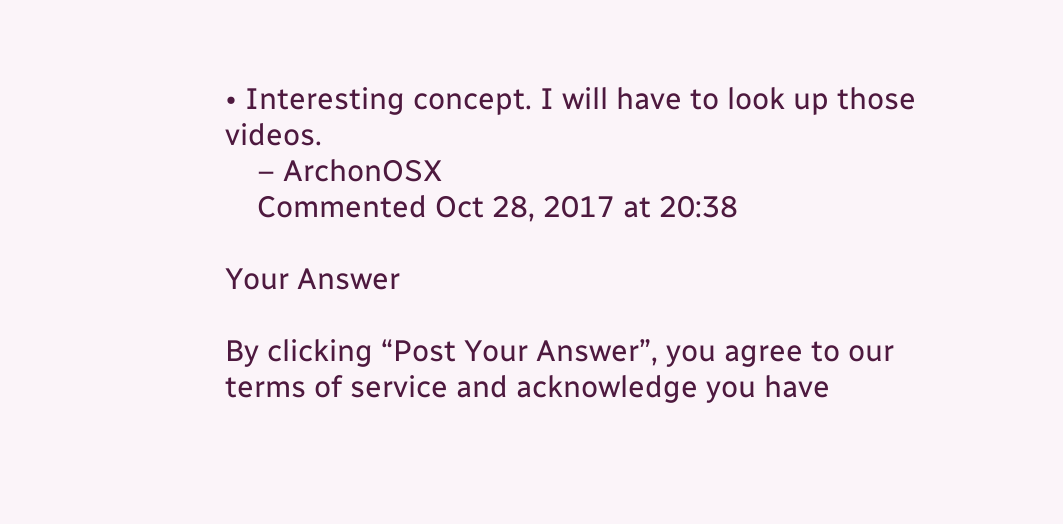• Interesting concept. I will have to look up those videos.
    – ArchonOSX
    Commented Oct 28, 2017 at 20:38

Your Answer

By clicking “Post Your Answer”, you agree to our terms of service and acknowledge you have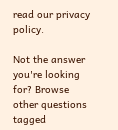read our privacy policy.

Not the answer you're looking for? Browse other questions tagged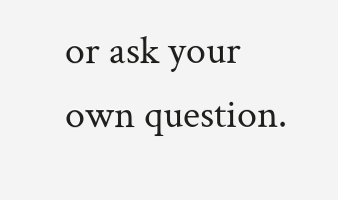or ask your own question.